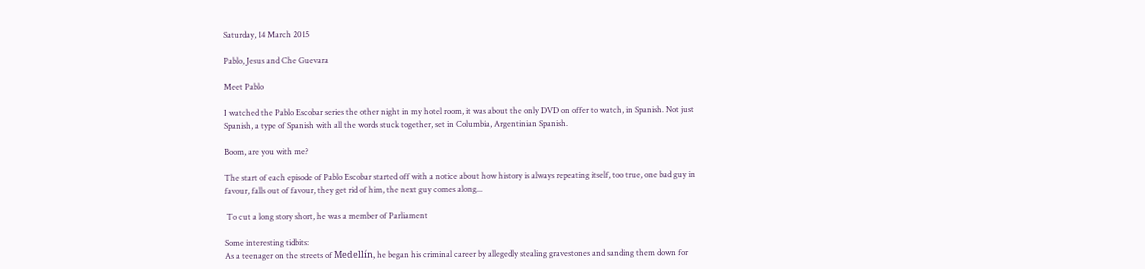Saturday, 14 March 2015

Pablo, Jesus and Che Guevara

Meet Pablo

I watched the Pablo Escobar series the other night in my hotel room, it was about the only DVD on offer to watch, in Spanish. Not just Spanish, a type of Spanish with all the words stuck together, set in Columbia, Argentinian Spanish.

Boom, are you with me?

The start of each episode of Pablo Escobar started off with a notice about how history is always repeating itself, too true, one bad guy in favour, falls out of favour, they get rid of him, the next guy comes along...

 To cut a long story short, he was a member of Parliament

Some interesting tidbits:
As a teenager on the streets of Medellín, he began his criminal career by allegedly stealing gravestones and sanding them down for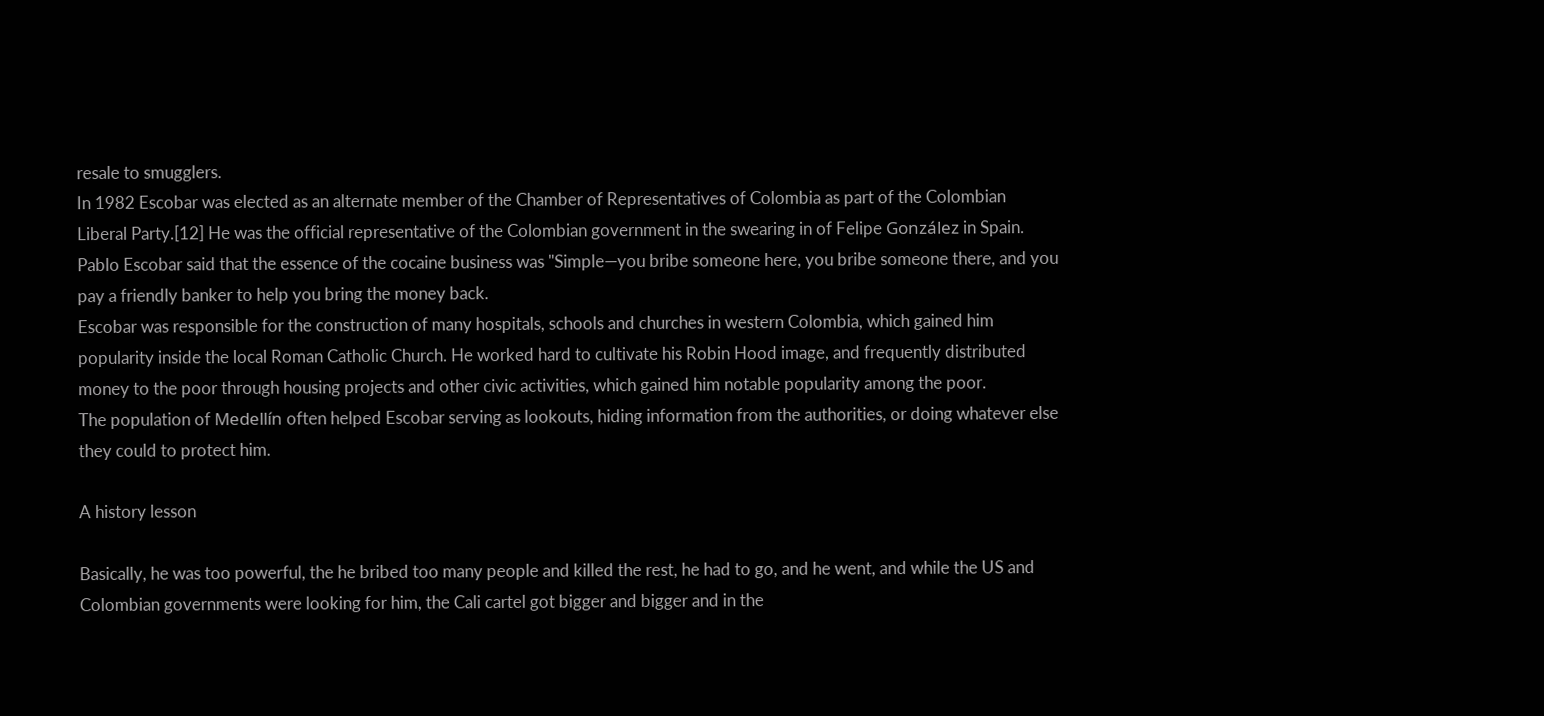resale to smugglers.
In 1982 Escobar was elected as an alternate member of the Chamber of Representatives of Colombia as part of the Colombian Liberal Party.[12] He was the official representative of the Colombian government in the swearing in of Felipe González in Spain.
Pablo Escobar said that the essence of the cocaine business was "Simple—you bribe someone here, you bribe someone there, and you pay a friendly banker to help you bring the money back.
Escobar was responsible for the construction of many hospitals, schools and churches in western Colombia, which gained him popularity inside the local Roman Catholic Church. He worked hard to cultivate his Robin Hood image, and frequently distributed money to the poor through housing projects and other civic activities, which gained him notable popularity among the poor.
The population of Medellín often helped Escobar serving as lookouts, hiding information from the authorities, or doing whatever else they could to protect him.

A history lesson

Basically, he was too powerful, the he bribed too many people and killed the rest, he had to go, and he went, and while the US and Colombian governments were looking for him, the Cali cartel got bigger and bigger and in the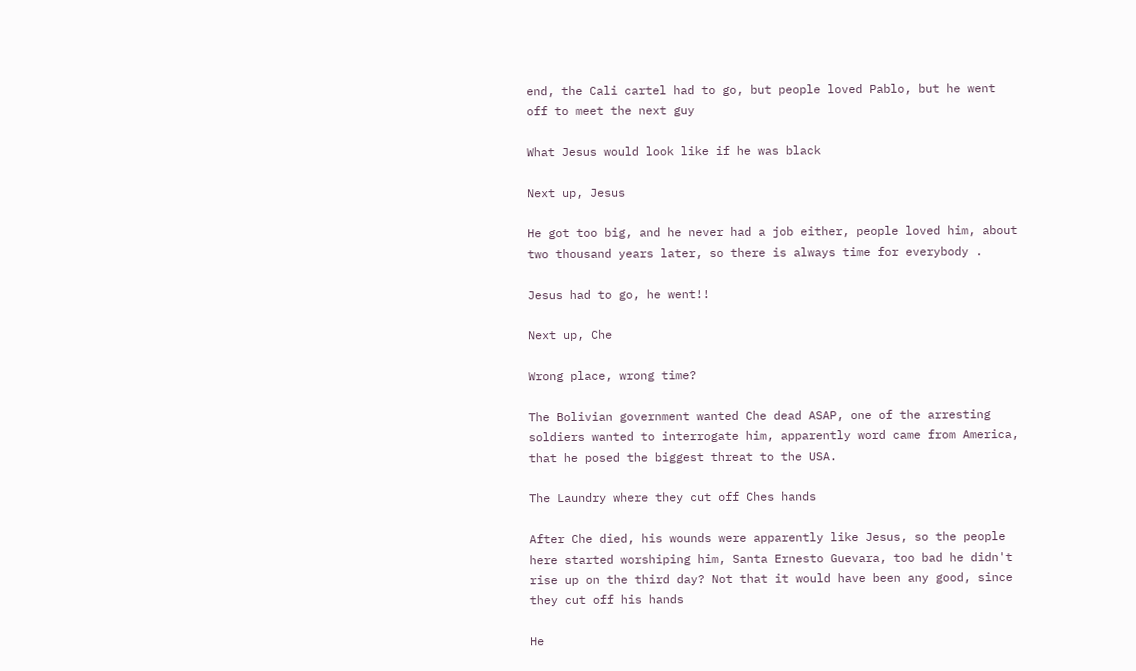end, the Cali cartel had to go, but people loved Pablo, but he went off to meet the next guy

What Jesus would look like if he was black

Next up, Jesus

He got too big, and he never had a job either, people loved him, about two thousand years later, so there is always time for everybody .

Jesus had to go, he went!!

Next up, Che

Wrong place, wrong time?

The Bolivian government wanted Che dead ASAP, one of the arresting soldiers wanted to interrogate him, apparently word came from America, that he posed the biggest threat to the USA.

The Laundry where they cut off Ches hands

After Che died, his wounds were apparently like Jesus, so the people here started worshiping him, Santa Ernesto Guevara, too bad he didn't rise up on the third day? Not that it would have been any good, since they cut off his hands

He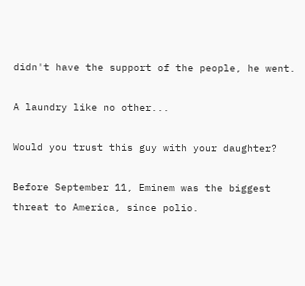didn't have the support of the people, he went.

A laundry like no other...

Would you trust this guy with your daughter?

Before September 11, Eminem was the biggest threat to America, since polio.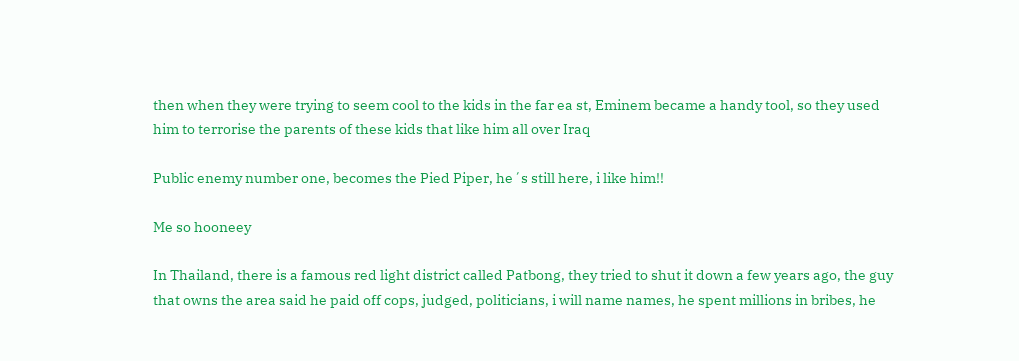then when they were trying to seem cool to the kids in the far ea st, Eminem became a handy tool, so they used him to terrorise the parents of these kids that like him all over Iraq

Public enemy number one, becomes the Pied Piper, he´s still here, i like him!!

Me so hooneey

In Thailand, there is a famous red light district called Patbong, they tried to shut it down a few years ago, the guy that owns the area said he paid off cops, judged, politicians, i will name names, he spent millions in bribes, he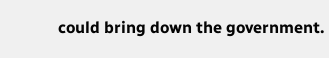could bring down the government.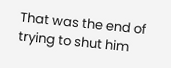That was the end of trying to shut him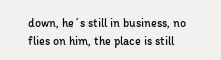down, he´s still in business, no flies on him, the place is still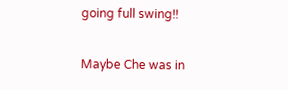going full swing!!

Maybe Che was in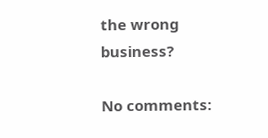the wrong business?

No comments: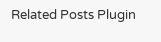Related Posts Plugin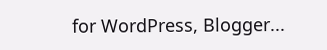for WordPress, Blogger...